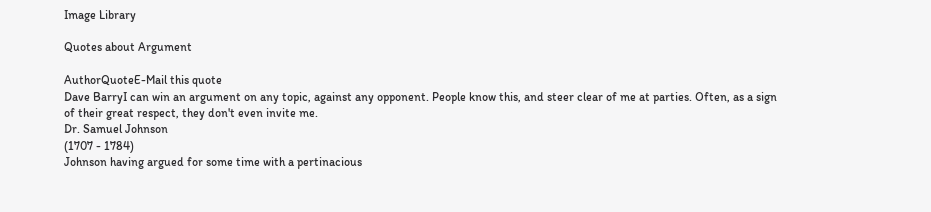Image Library

Quotes about Argument

AuthorQuoteE-Mail this quote
Dave BarryI can win an argument on any topic, against any opponent. People know this, and steer clear of me at parties. Often, as a sign of their great respect, they don't even invite me.
Dr. Samuel Johnson
(1707 - 1784)
Johnson having argued for some time with a pertinacious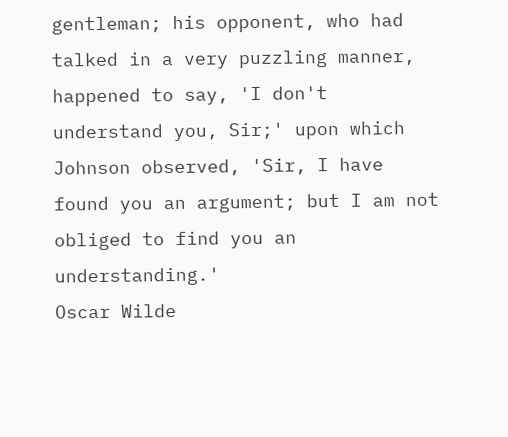gentleman; his opponent, who had talked in a very puzzling manner, happened to say, 'I don't understand you, Sir;' upon which Johnson observed, 'Sir, I have found you an argument; but I am not obliged to find you an understanding.'
Oscar Wilde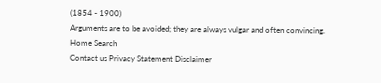(1854 - 1900)
Arguments are to be avoided; they are always vulgar and often convincing.
Home Search
Contact us Privacy Statement Disclaimer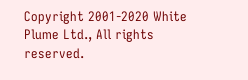Copyright 2001-2020 White Plume Ltd., All rights reserved.